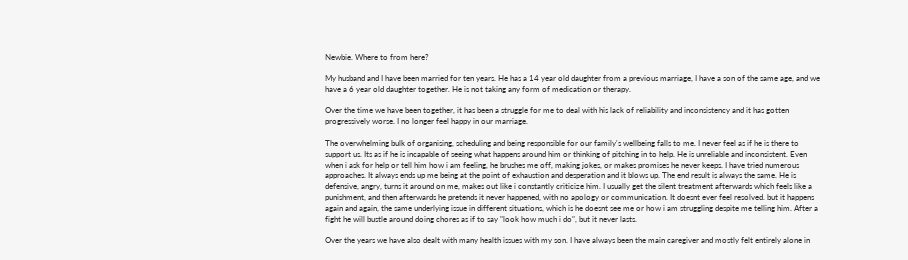Newbie. Where to from here?

My husband and I have been married for ten years. He has a 14 year old daughter from a previous marriage, I have a son of the same age, and we have a 6 year old daughter together. He is not taking any form of medication or therapy.

Over the time we have been together, it has been a struggle for me to deal with his lack of reliability and inconsistency and it has gotten progressively worse. I no longer feel happy in our marriage.

The overwhelming bulk of organising, scheduling and being responsible for our family's wellbeing falls to me. I never feel as if he is there to support us. Its as if he is incapable of seeing what happens around him or thinking of pitching in to help. He is unreliable and inconsistent. Even when i ask for help or tell him how i am feeling, he brushes me off, making jokes, or makes promises he never keeps. I have tried numerous approaches. It always ends up me being at the point of exhaustion and desperation and it blows up. The end result is always the same. He is defensive, angry, turns it around on me, makes out like i constantly criticize him. I usually get the silent treatment afterwards which feels like a punishment, and then afterwards he pretends it never happened, with no apology or communication. It doesnt ever feel resolved. but it happens again and again, the same underlying issue in different situations, which is he doesnt see me or how i am struggling despite me telling him. After a fight he will bustle around doing chores as if to say "look how much i do", but it never lasts.

Over the years we have also dealt with many health issues with my son. I have always been the main caregiver and mostly felt entirely alone in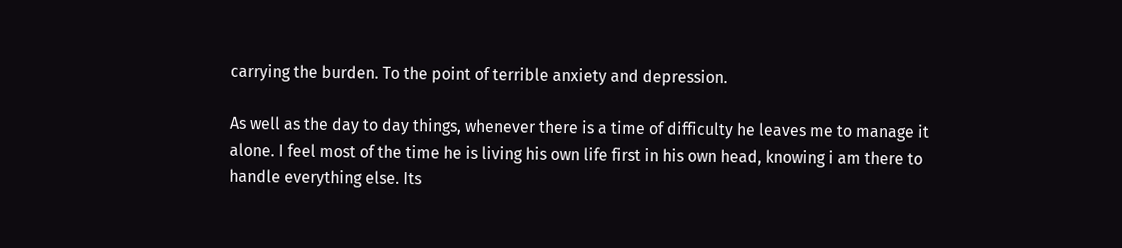carrying the burden. To the point of terrible anxiety and depression.

As well as the day to day things, whenever there is a time of difficulty he leaves me to manage it alone. I feel most of the time he is living his own life first in his own head, knowing i am there to handle everything else. Its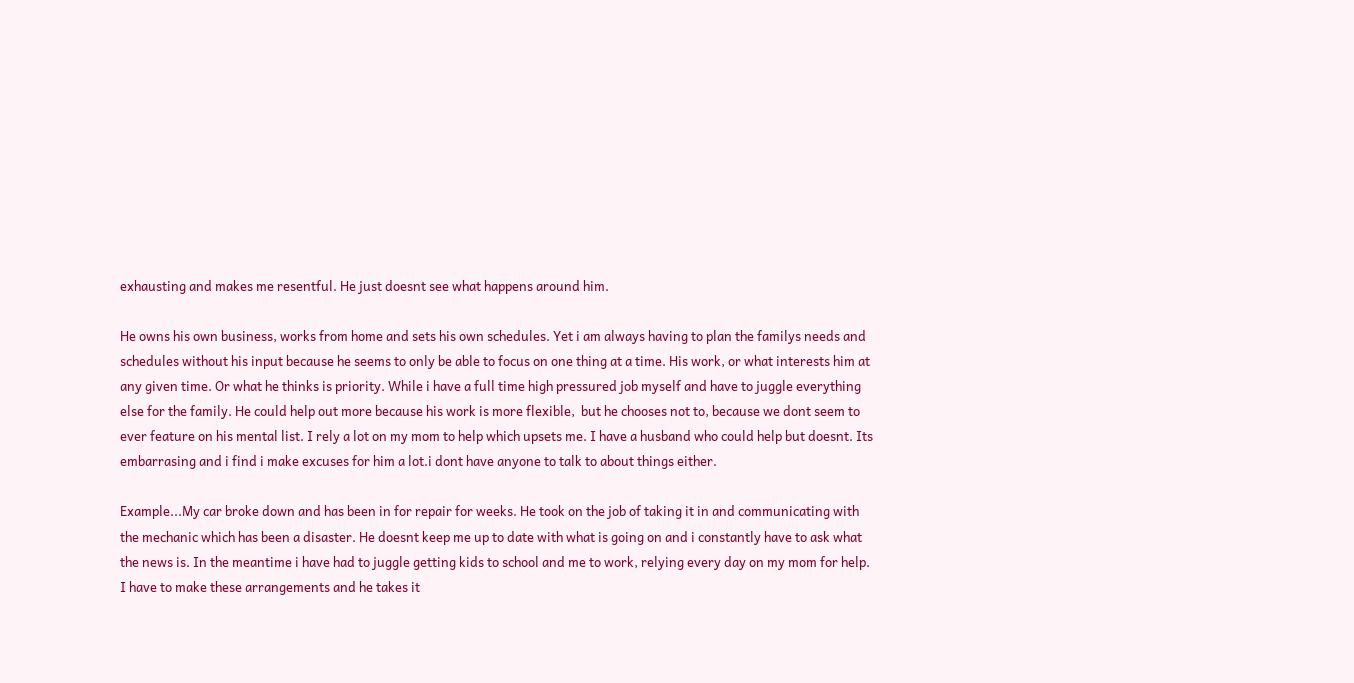exhausting and makes me resentful. He just doesnt see what happens around him.

He owns his own business, works from home and sets his own schedules. Yet i am always having to plan the familys needs and schedules without his input because he seems to only be able to focus on one thing at a time. His work, or what interests him at any given time. Or what he thinks is priority. While i have a full time high pressured job myself and have to juggle everything else for the family. He could help out more because his work is more flexible,  but he chooses not to, because we dont seem to ever feature on his mental list. I rely a lot on my mom to help which upsets me. I have a husband who could help but doesnt. Its embarrasing and i find i make excuses for him a lot.i dont have anyone to talk to about things either.

Example...My car broke down and has been in for repair for weeks. He took on the job of taking it in and communicating with the mechanic which has been a disaster. He doesnt keep me up to date with what is going on and i constantly have to ask what the news is. In the meantime i have had to juggle getting kids to school and me to work, relying every day on my mom for help. I have to make these arrangements and he takes it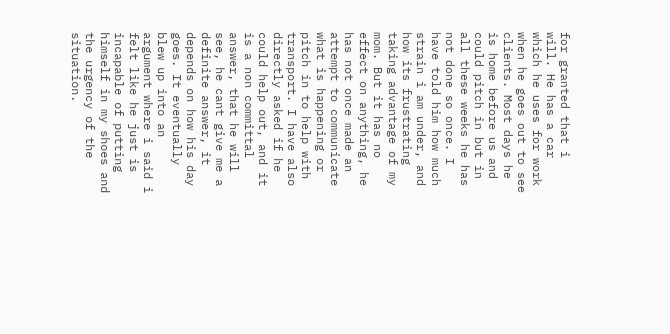for granted that i will. He has a car which he uses for work when he goes out to see clients. Most days he is home before us and could pitch in but in all these weeks he has not done so once. I have told him how much strain i am under, and how its frustrating taking advantage of my mom. But it has no effect on anything, he has not once made an attempt to communicate what is happening or pitch in to help with transport. I have also directly asked if he could help out, and it is a non committal answer, that he will see, he cant give me a definite answer, it depends on how his day goes. It eventually blew up into an argument where i said i felt like he just is incapable of putting himself in my shoes and the urgency of the situation.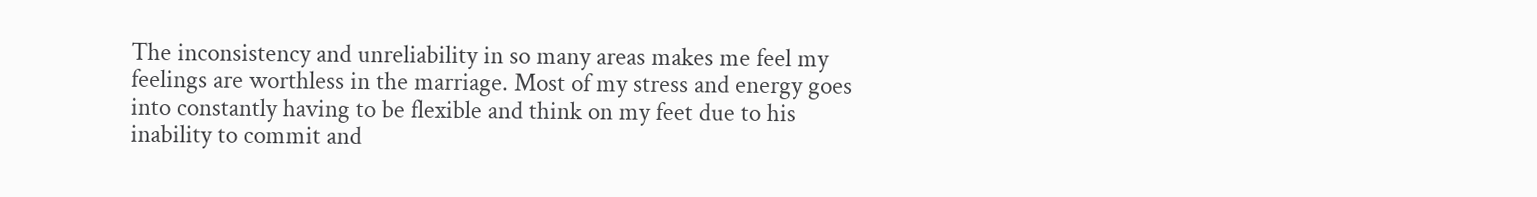The inconsistency and unreliability in so many areas makes me feel my feelings are worthless in the marriage. Most of my stress and energy goes into constantly having to be flexible and think on my feet due to his inability to commit and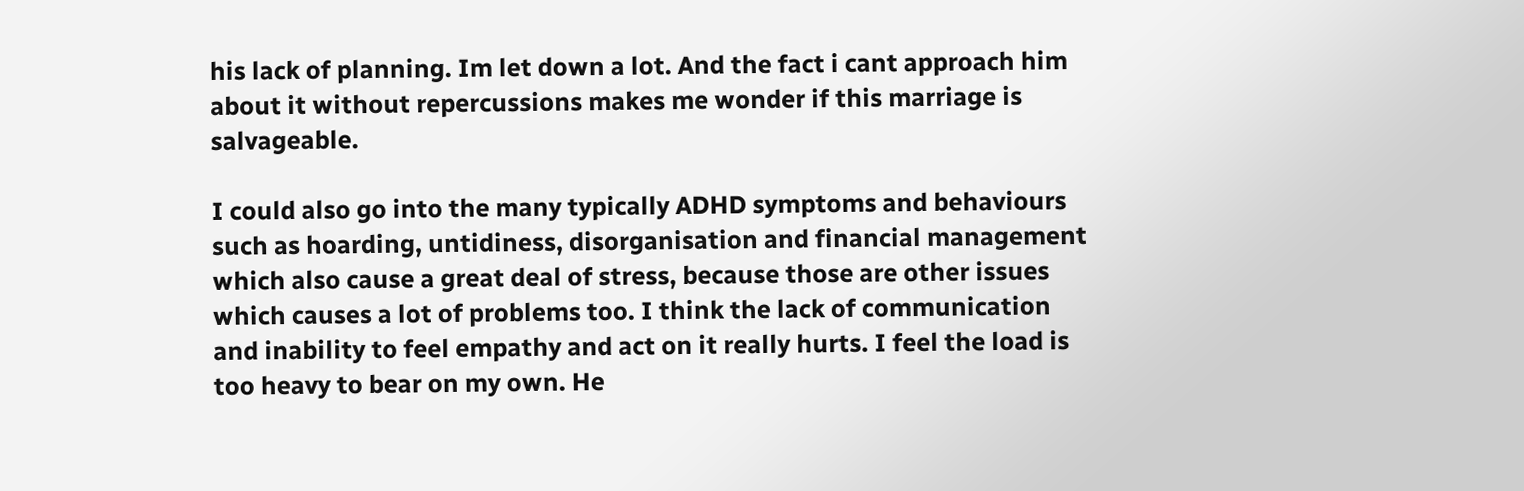his lack of planning. Im let down a lot. And the fact i cant approach him about it without repercussions makes me wonder if this marriage is salvageable.

I could also go into the many typically ADHD symptoms and behaviours such as hoarding, untidiness, disorganisation and financial management which also cause a great deal of stress, because those are other issues which causes a lot of problems too. I think the lack of communication and inability to feel empathy and act on it really hurts. I feel the load is too heavy to bear on my own. He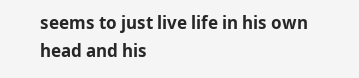seems to just live life in his own head and his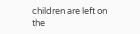children are left on the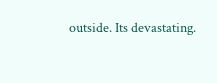outside. Its devastating.